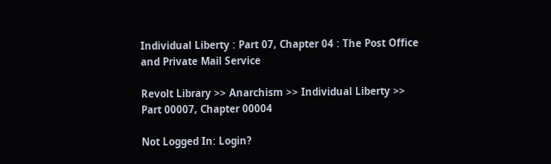Individual Liberty : Part 07, Chapter 04 : The Post Office and Private Mail Service

Revolt Library >> Anarchism >> Individual Liberty >> Part 00007, Chapter 00004

Not Logged In: Login?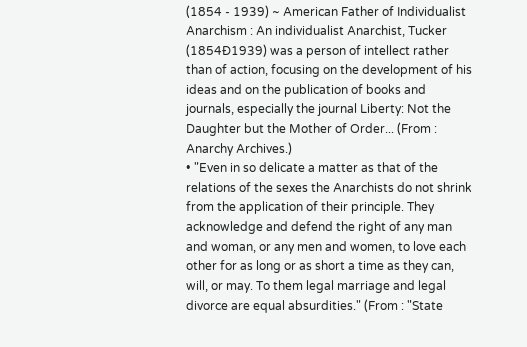(1854 - 1939) ~ American Father of Individualist Anarchism : An individualist Anarchist, Tucker (1854Ð1939) was a person of intellect rather than of action, focusing on the development of his ideas and on the publication of books and journals, especially the journal Liberty: Not the Daughter but the Mother of Order... (From : Anarchy Archives.)
• "Even in so delicate a matter as that of the relations of the sexes the Anarchists do not shrink from the application of their principle. They acknowledge and defend the right of any man and woman, or any men and women, to love each other for as long or as short a time as they can, will, or may. To them legal marriage and legal divorce are equal absurdities." (From : "State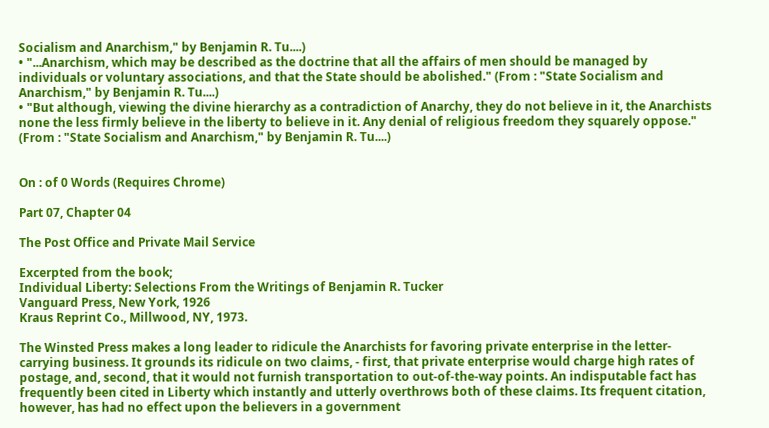Socialism and Anarchism," by Benjamin R. Tu....)
• "...Anarchism, which may be described as the doctrine that all the affairs of men should be managed by individuals or voluntary associations, and that the State should be abolished." (From : "State Socialism and Anarchism," by Benjamin R. Tu....)
• "But although, viewing the divine hierarchy as a contradiction of Anarchy, they do not believe in it, the Anarchists none the less firmly believe in the liberty to believe in it. Any denial of religious freedom they squarely oppose." (From : "State Socialism and Anarchism," by Benjamin R. Tu....)


On : of 0 Words (Requires Chrome)

Part 07, Chapter 04

The Post Office and Private Mail Service

Excerpted from the book;
Individual Liberty: Selections From the Writings of Benjamin R. Tucker
Vanguard Press, New York, 1926
Kraus Reprint Co., Millwood, NY, 1973.

The Winsted Press makes a long leader to ridicule the Anarchists for favoring private enterprise in the letter-carrying business. It grounds its ridicule on two claims, - first, that private enterprise would charge high rates of postage, and, second, that it would not furnish transportation to out-of-the-way points. An indisputable fact has frequently been cited in Liberty which instantly and utterly overthrows both of these claims. Its frequent citation, however, has had no effect upon the believers in a government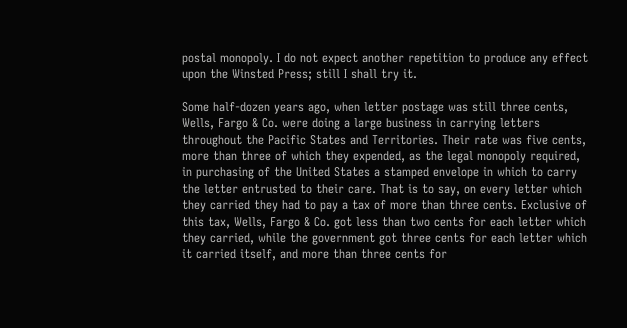postal monopoly. I do not expect another repetition to produce any effect upon the Winsted Press; still I shall try it.

Some half-dozen years ago, when letter postage was still three cents, Wells, Fargo & Co. were doing a large business in carrying letters throughout the Pacific States and Territories. Their rate was five cents, more than three of which they expended, as the legal monopoly required, in purchasing of the United States a stamped envelope in which to carry the letter entrusted to their care. That is to say, on every letter which they carried they had to pay a tax of more than three cents. Exclusive of this tax, Wells, Fargo & Co. got less than two cents for each letter which they carried, while the government got three cents for each letter which it carried itself, and more than three cents for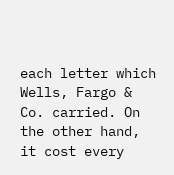each letter which Wells, Fargo & Co. carried. On the other hand, it cost every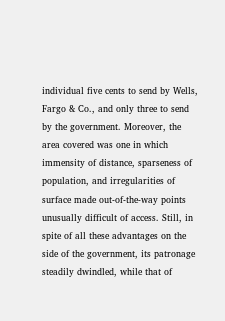individual five cents to send by Wells, Fargo & Co., and only three to send by the government. Moreover, the area covered was one in which immensity of distance, sparseness of population, and irregularities of surface made out-of-the-way points unusually difficult of access. Still, in spite of all these advantages on the side of the government, its patronage steadily dwindled, while that of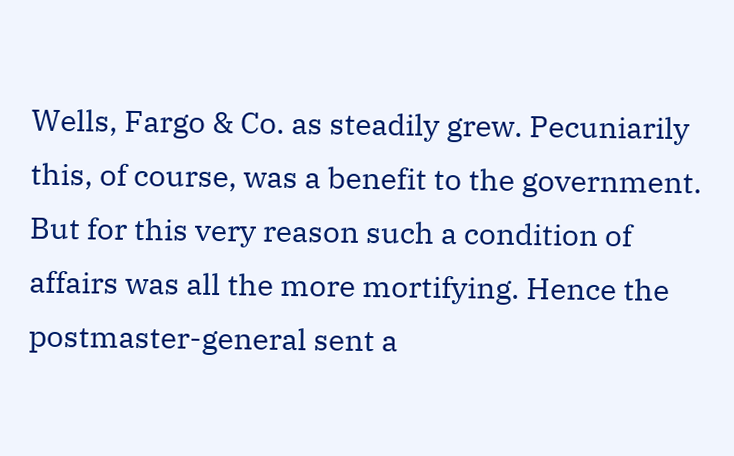Wells, Fargo & Co. as steadily grew. Pecuniarily this, of course, was a benefit to the government. But for this very reason such a condition of affairs was all the more mortifying. Hence the postmaster-general sent a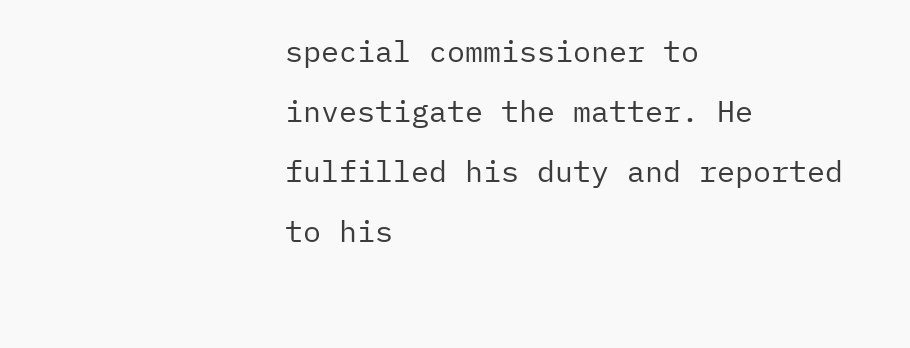special commissioner to investigate the matter. He fulfilled his duty and reported to his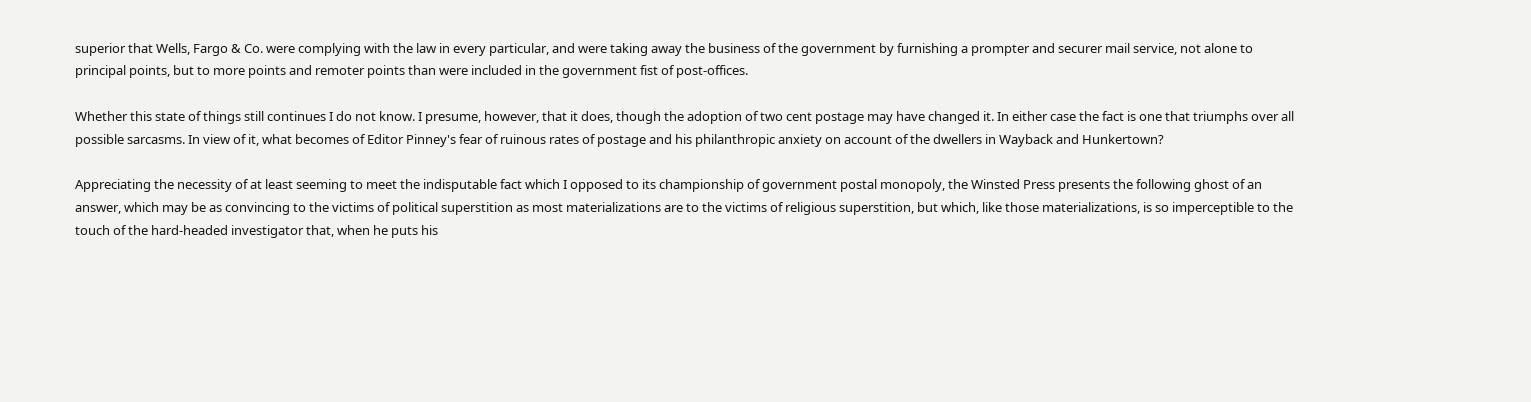superior that Wells, Fargo & Co. were complying with the law in every particular, and were taking away the business of the government by furnishing a prompter and securer mail service, not alone to principal points, but to more points and remoter points than were included in the government fist of post-offices.

Whether this state of things still continues I do not know. I presume, however, that it does, though the adoption of two cent postage may have changed it. In either case the fact is one that triumphs over all possible sarcasms. In view of it, what becomes of Editor Pinney's fear of ruinous rates of postage and his philanthropic anxiety on account of the dwellers in Wayback and Hunkertown?

Appreciating the necessity of at least seeming to meet the indisputable fact which I opposed to its championship of government postal monopoly, the Winsted Press presents the following ghost of an answer, which may be as convincing to the victims of political superstition as most materializations are to the victims of religious superstition, but which, like those materializations, is so imperceptible to the touch of the hard-headed investigator that, when he puts his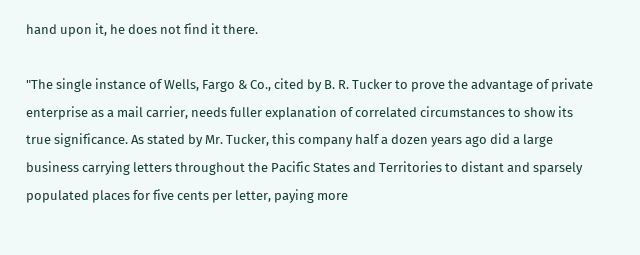hand upon it, he does not find it there.

"The single instance of Wells, Fargo & Co., cited by B. R. Tucker to prove the advantage of private enterprise as a mail carrier, needs fuller explanation of correlated circumstances to show its true significance. As stated by Mr. Tucker, this company half a dozen years ago did a large business carrying letters throughout the Pacific States and Territories to distant and sparsely populated places for five cents per letter, paying more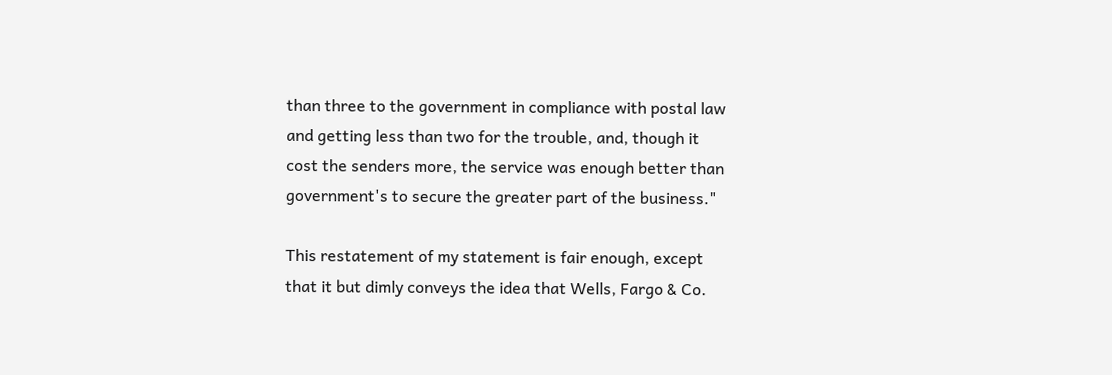than three to the government in compliance with postal law and getting less than two for the trouble, and, though it cost the senders more, the service was enough better than government's to secure the greater part of the business."

This restatement of my statement is fair enough, except that it but dimly conveys the idea that Wells, Fargo & Co.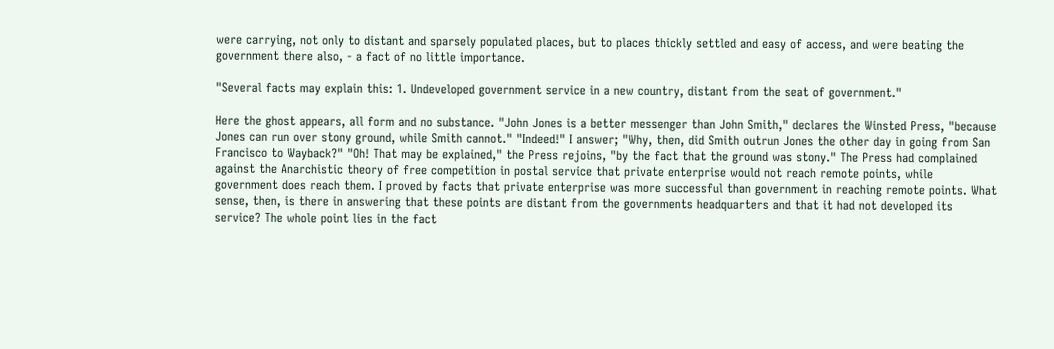were carrying, not only to distant and sparsely populated places, but to places thickly settled and easy of access, and were beating the government there also, - a fact of no little importance.

"Several facts may explain this: 1. Undeveloped government service in a new country, distant from the seat of government."

Here the ghost appears, all form and no substance. "John Jones is a better messenger than John Smith," declares the Winsted Press, "because Jones can run over stony ground, while Smith cannot." "Indeed!" I answer; "Why, then, did Smith outrun Jones the other day in going from San Francisco to Wayback?" "Oh! That may be explained," the Press rejoins, "by the fact that the ground was stony." The Press had complained against the Anarchistic theory of free competition in postal service that private enterprise would not reach remote points, while government does reach them. I proved by facts that private enterprise was more successful than government in reaching remote points. What sense, then, is there in answering that these points are distant from the governments headquarters and that it had not developed its service? The whole point lies in the fact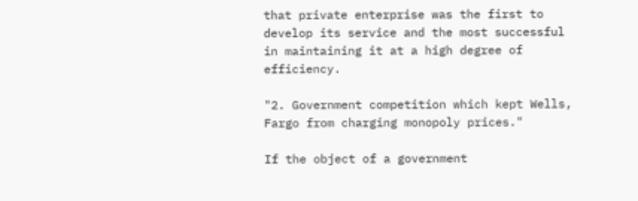that private enterprise was the first to develop its service and the most successful in maintaining it at a high degree of efficiency.

"2. Government competition which kept Wells, Fargo from charging monopoly prices."

If the object of a government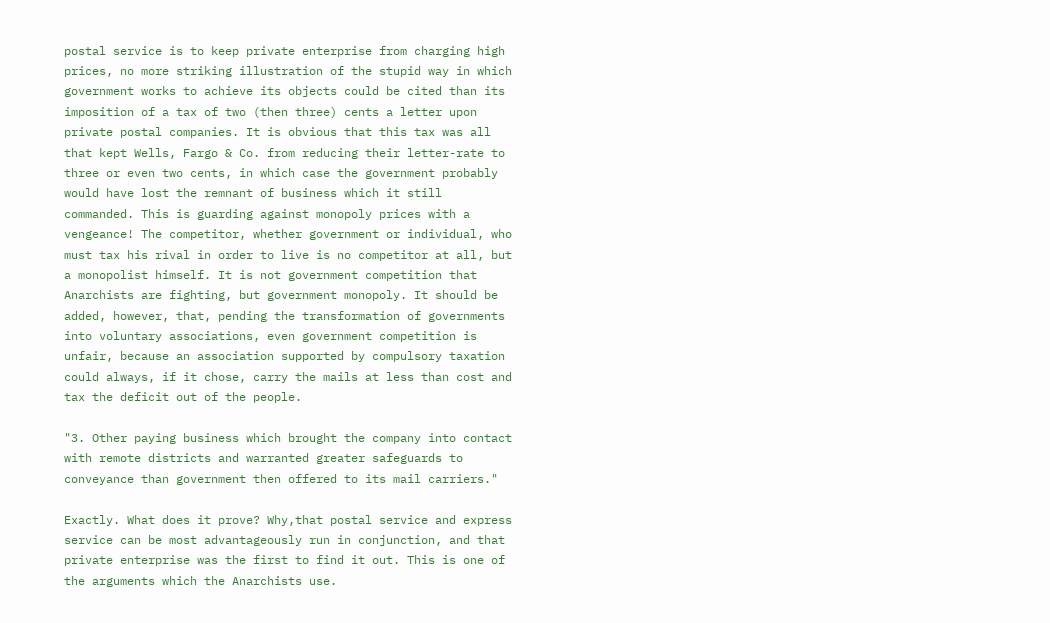postal service is to keep private enterprise from charging high prices, no more striking illustration of the stupid way in which government works to achieve its objects could be cited than its imposition of a tax of two (then three) cents a letter upon private postal companies. It is obvious that this tax was all that kept Wells, Fargo & Co. from reducing their letter-rate to three or even two cents, in which case the government probably would have lost the remnant of business which it still commanded. This is guarding against monopoly prices with a vengeance! The competitor, whether government or individual, who must tax his rival in order to live is no competitor at all, but a monopolist himself. It is not government competition that Anarchists are fighting, but government monopoly. It should be added, however, that, pending the transformation of governments into voluntary associations, even government competition is unfair, because an association supported by compulsory taxation could always, if it chose, carry the mails at less than cost and tax the deficit out of the people.

"3. Other paying business which brought the company into contact with remote districts and warranted greater safeguards to conveyance than government then offered to its mail carriers."

Exactly. What does it prove? Why,that postal service and express service can be most advantageously run in conjunction, and that private enterprise was the first to find it out. This is one of the arguments which the Anarchists use.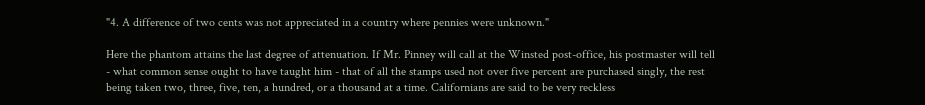"4. A difference of two cents was not appreciated in a country where pennies were unknown."

Here the phantom attains the last degree of attenuation. If Mr. Pinney will call at the Winsted post-office, his postmaster will tell - what common sense ought to have taught him - that of all the stamps used not over five percent are purchased singly, the rest being taken two, three, five, ten, a hundred, or a thousand at a time. Californians are said to be very reckless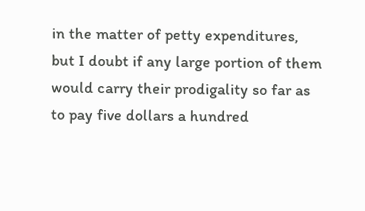in the matter of petty expenditures, but I doubt if any large portion of them would carry their prodigality so far as to pay five dollars a hundred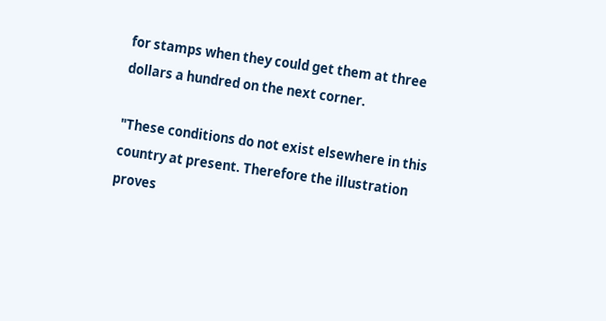for stamps when they could get them at three dollars a hundred on the next corner.

"These conditions do not exist elsewhere in this country at present. Therefore the illustration proves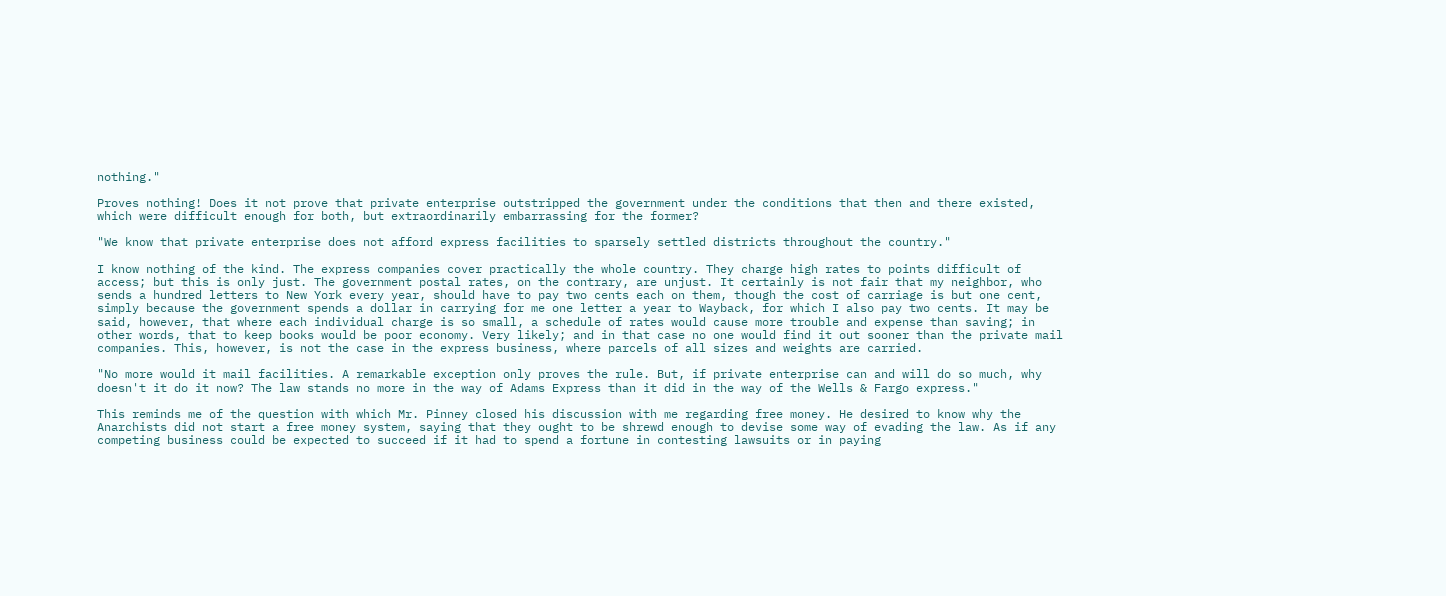nothing."

Proves nothing! Does it not prove that private enterprise outstripped the government under the conditions that then and there existed, which were difficult enough for both, but extraordinarily embarrassing for the former?

"We know that private enterprise does not afford express facilities to sparsely settled districts throughout the country."

I know nothing of the kind. The express companies cover practically the whole country. They charge high rates to points difficult of access; but this is only just. The government postal rates, on the contrary, are unjust. It certainly is not fair that my neighbor, who sends a hundred letters to New York every year, should have to pay two cents each on them, though the cost of carriage is but one cent, simply because the government spends a dollar in carrying for me one letter a year to Wayback, for which I also pay two cents. It may be said, however, that where each individual charge is so small, a schedule of rates would cause more trouble and expense than saving; in other words, that to keep books would be poor economy. Very likely; and in that case no one would find it out sooner than the private mail companies. This, however, is not the case in the express business, where parcels of all sizes and weights are carried.

"No more would it mail facilities. A remarkable exception only proves the rule. But, if private enterprise can and will do so much, why doesn't it do it now? The law stands no more in the way of Adams Express than it did in the way of the Wells & Fargo express."

This reminds me of the question with which Mr. Pinney closed his discussion with me regarding free money. He desired to know why the Anarchists did not start a free money system, saying that they ought to be shrewd enough to devise some way of evading the law. As if any competing business could be expected to succeed if it had to spend a fortune in contesting lawsuits or in paying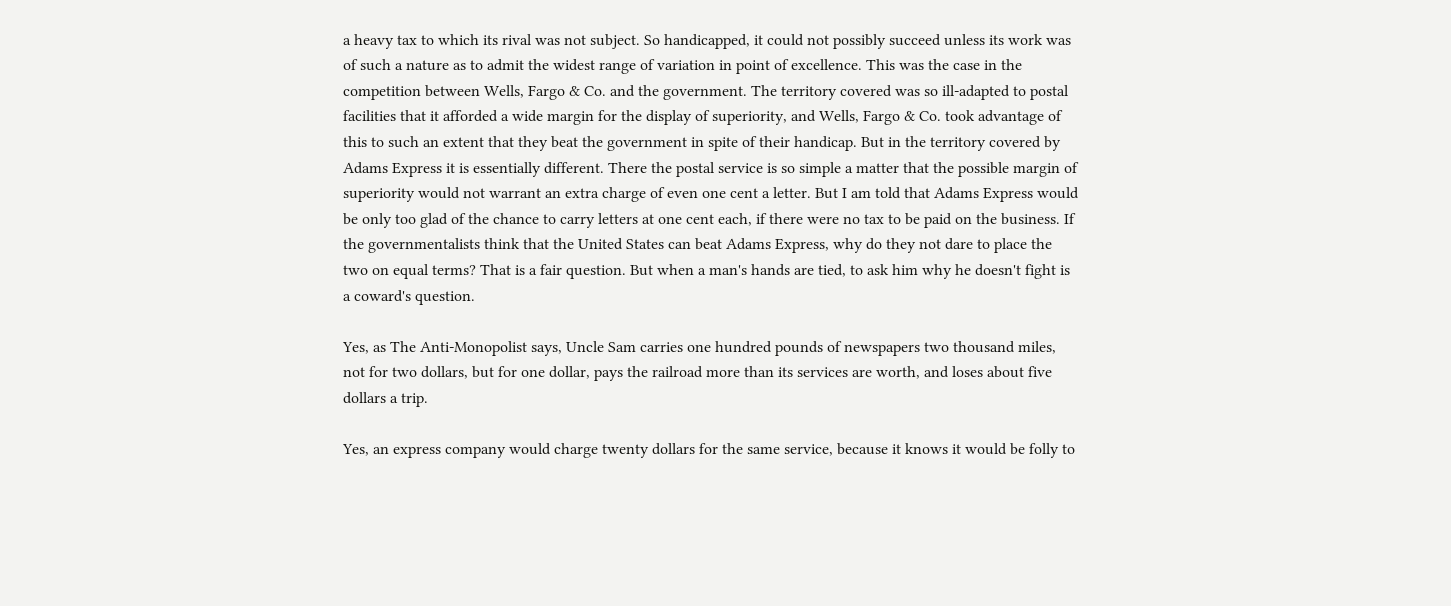a heavy tax to which its rival was not subject. So handicapped, it could not possibly succeed unless its work was of such a nature as to admit the widest range of variation in point of excellence. This was the case in the competition between Wells, Fargo & Co. and the government. The territory covered was so ill-adapted to postal facilities that it afforded a wide margin for the display of superiority, and Wells, Fargo & Co. took advantage of this to such an extent that they beat the government in spite of their handicap. But in the territory covered by Adams Express it is essentially different. There the postal service is so simple a matter that the possible margin of superiority would not warrant an extra charge of even one cent a letter. But I am told that Adams Express would be only too glad of the chance to carry letters at one cent each, if there were no tax to be paid on the business. If the governmentalists think that the United States can beat Adams Express, why do they not dare to place the two on equal terms? That is a fair question. But when a man's hands are tied, to ask him why he doesn't fight is a coward's question.

Yes, as The Anti-Monopolist says, Uncle Sam carries one hundred pounds of newspapers two thousand miles, not for two dollars, but for one dollar, pays the railroad more than its services are worth, and loses about five dollars a trip.

Yes, an express company would charge twenty dollars for the same service, because it knows it would be folly to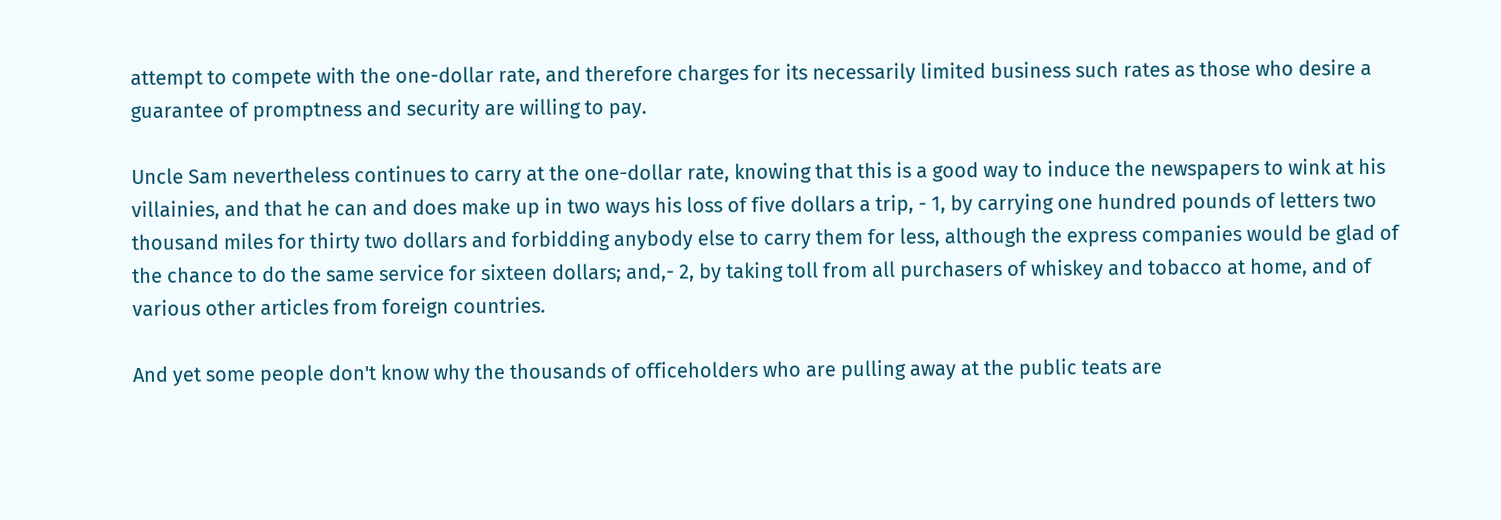attempt to compete with the one-dollar rate, and therefore charges for its necessarily limited business such rates as those who desire a guarantee of promptness and security are willing to pay.

Uncle Sam nevertheless continues to carry at the one-dollar rate, knowing that this is a good way to induce the newspapers to wink at his villainies, and that he can and does make up in two ways his loss of five dollars a trip, - 1, by carrying one hundred pounds of letters two thousand miles for thirty two dollars and forbidding anybody else to carry them for less, although the express companies would be glad of the chance to do the same service for sixteen dollars; and,- 2, by taking toll from all purchasers of whiskey and tobacco at home, and of various other articles from foreign countries.

And yet some people don't know why the thousands of officeholders who are pulling away at the public teats are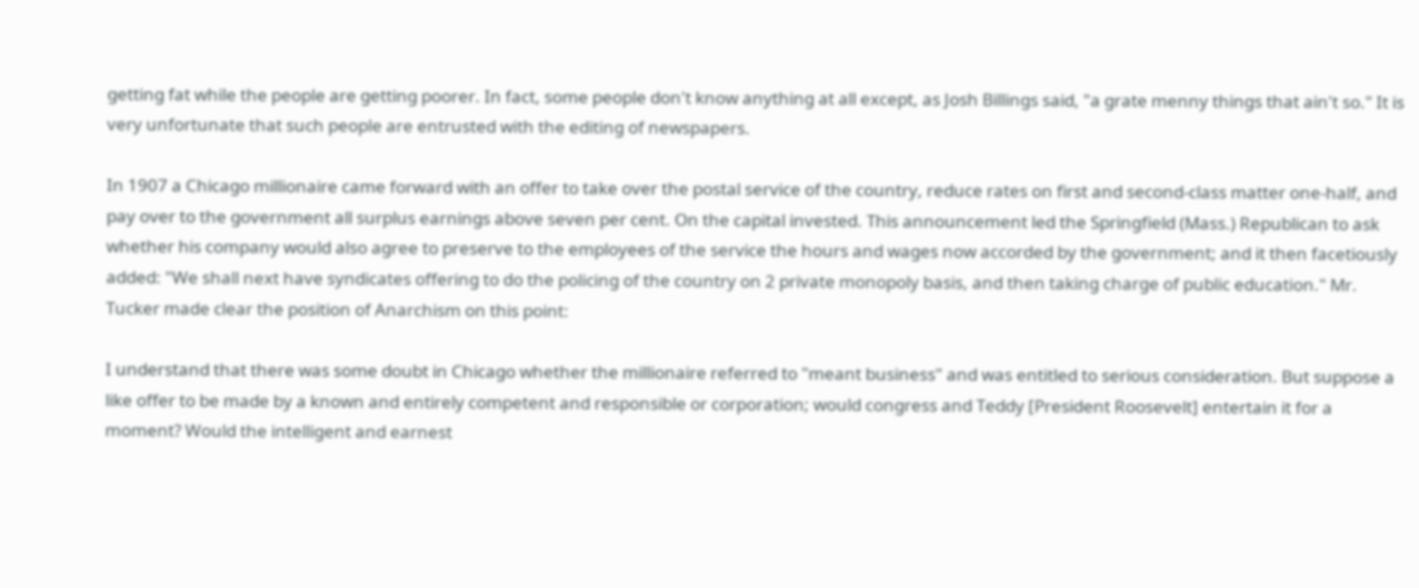getting fat while the people are getting poorer. In fact, some people don't know anything at all except, as Josh Billings said, "a grate menny things that ain't so." It is very unfortunate that such people are entrusted with the editing of newspapers.

In 1907 a Chicago millionaire came forward with an offer to take over the postal service of the country, reduce rates on first and second-class matter one-half, and pay over to the government all surplus earnings above seven per cent. On the capital invested. This announcement led the Springfield (Mass.) Republican to ask whether his company would also agree to preserve to the employees of the service the hours and wages now accorded by the government; and it then facetiously added: "We shall next have syndicates offering to do the policing of the country on 2 private monopoly basis, and then taking charge of public education." Mr. Tucker made clear the position of Anarchism on this point:

I understand that there was some doubt in Chicago whether the millionaire referred to "meant business" and was entitled to serious consideration. But suppose a like offer to be made by a known and entirely competent and responsible or corporation; would congress and Teddy [President Roosevelt] entertain it for a moment? Would the intelligent and earnest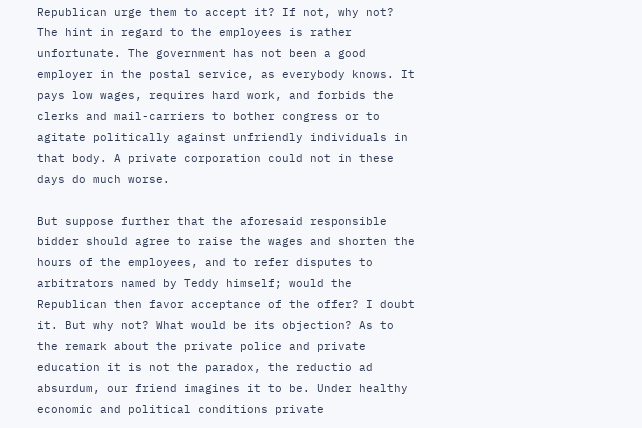Republican urge them to accept it? If not, why not? The hint in regard to the employees is rather unfortunate. The government has not been a good employer in the postal service, as everybody knows. It pays low wages, requires hard work, and forbids the clerks and mail-carriers to bother congress or to agitate politically against unfriendly individuals in that body. A private corporation could not in these days do much worse.

But suppose further that the aforesaid responsible bidder should agree to raise the wages and shorten the hours of the employees, and to refer disputes to arbitrators named by Teddy himself; would the Republican then favor acceptance of the offer? I doubt it. But why not? What would be its objection? As to the remark about the private police and private education it is not the paradox, the reductio ad absurdum, our friend imagines it to be. Under healthy economic and political conditions private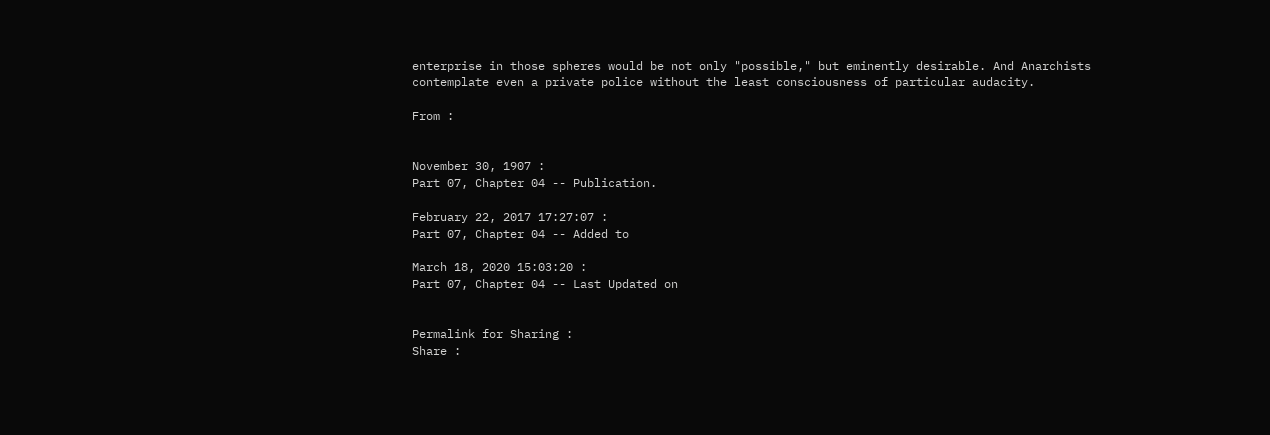enterprise in those spheres would be not only "possible," but eminently desirable. And Anarchists contemplate even a private police without the least consciousness of particular audacity.

From :


November 30, 1907 :
Part 07, Chapter 04 -- Publication.

February 22, 2017 17:27:07 :
Part 07, Chapter 04 -- Added to

March 18, 2020 15:03:20 :
Part 07, Chapter 04 -- Last Updated on


Permalink for Sharing :
Share :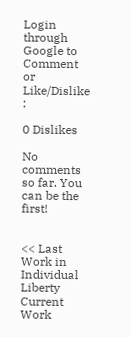Login through Google to Comment or Like/Dislike :

0 Dislikes

No comments so far. You can be the first!


<< Last Work in Individual Liberty
Current Work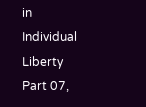in Individual Liberty
Part 07,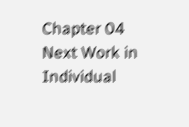Chapter 04
Next Work in Individual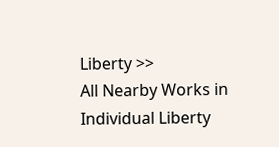Liberty >>
All Nearby Works in Individual Liberty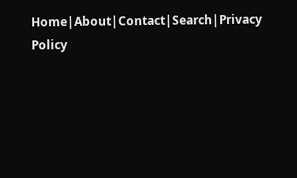Home|About|Contact|Search|Privacy Policy